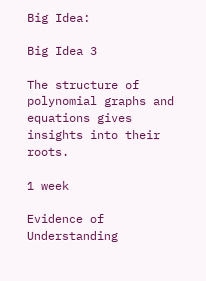Big Idea:

Big Idea 3

The structure of polynomial graphs and equations gives insights into their roots.

1 week

Evidence of Understanding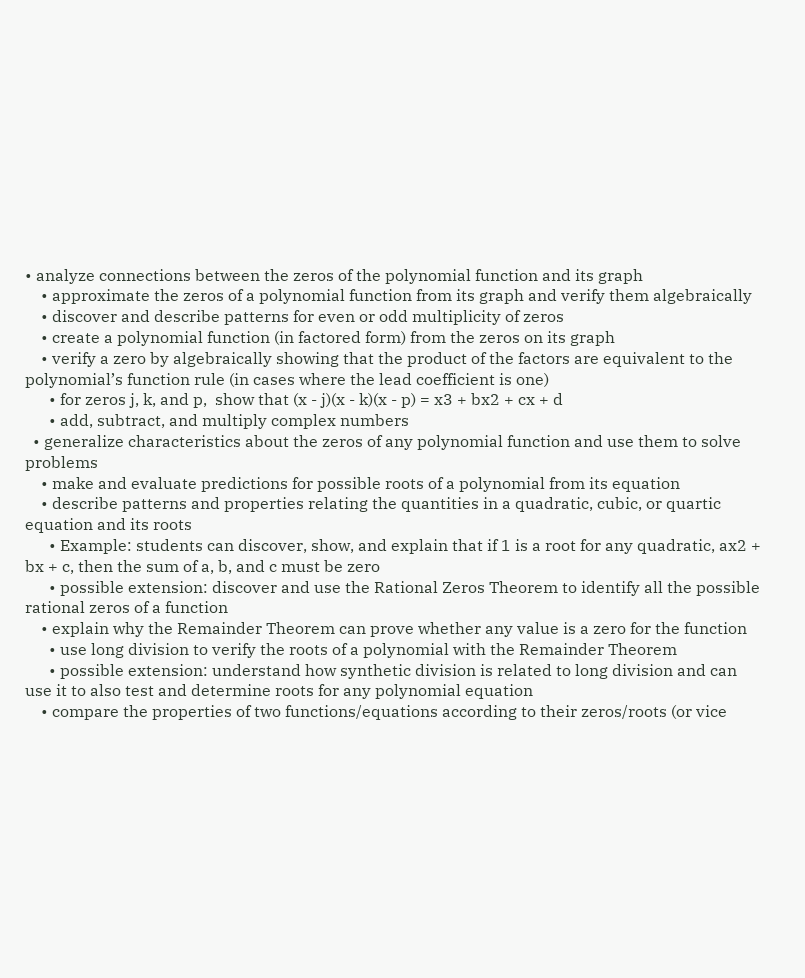• analyze connections between the zeros of the polynomial function and its graph
    • approximate the zeros of a polynomial function from its graph and verify them algebraically
    • discover and describe patterns for even or odd multiplicity of zeros
    • create a polynomial function (in factored form) from the zeros on its graph
    • verify a zero by algebraically showing that the product of the factors are equivalent to the polynomial’s function rule (in cases where the lead coefficient is one)
      • for zeros j, k, and p,  show that (x - j)(x - k)(x - p) = x3 + bx2 + cx + d
      • add, subtract, and multiply complex numbers
  • generalize characteristics about the zeros of any polynomial function and use them to solve problems
    • make and evaluate predictions for possible roots of a polynomial from its equation
    • describe patterns and properties relating the quantities in a quadratic, cubic, or quartic equation and its roots
      • Example: students can discover, show, and explain that if 1 is a root for any quadratic, ax2 + bx + c, then the sum of a, b, and c must be zero
      • possible extension: discover and use the Rational Zeros Theorem to identify all the possible rational zeros of a function
    • explain why the Remainder Theorem can prove whether any value is a zero for the function
      • use long division to verify the roots of a polynomial with the Remainder Theorem
      • possible extension: understand how synthetic division is related to long division and can use it to also test and determine roots for any polynomial equation
    • compare the properties of two functions/equations according to their zeros/roots (or vice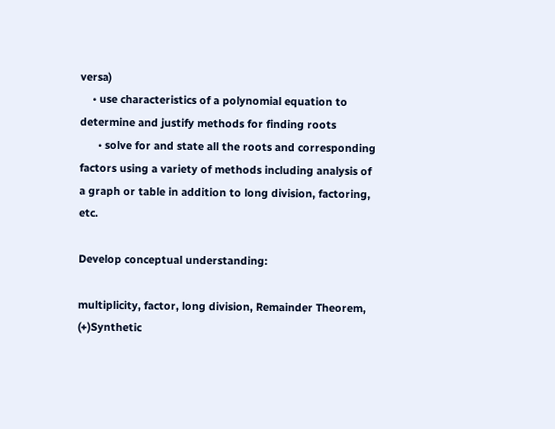versa)
    • use characteristics of a polynomial equation to determine and justify methods for finding roots
      • solve for and state all the roots and corresponding factors using a variety of methods including analysis of a graph or table in addition to long division, factoring, etc.

Develop conceptual understanding:

multiplicity, factor, long division, Remainder Theorem, (+)Synthetic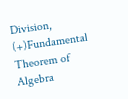Division, (+)Fundamental Theorem of Algebra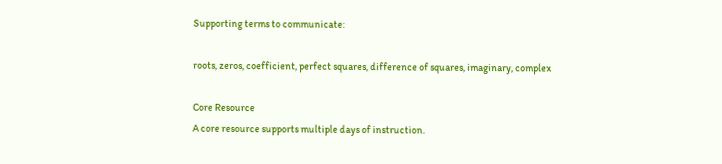Supporting terms to communicate:

roots, zeros, coefficient, perfect squares, difference of squares, imaginary, complex

Core Resource
A core resource supports multiple days of instruction.